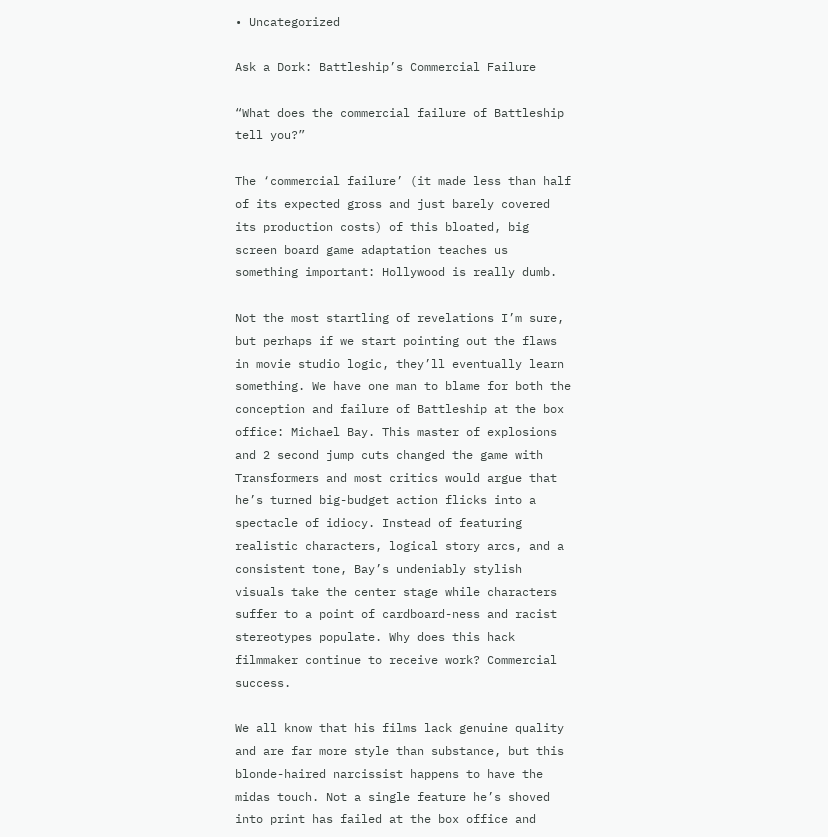• Uncategorized

Ask a Dork: Battleship’s Commercial Failure

“What does the commercial failure of Battleship tell you?”

The ‘commercial failure’ (it made less than half of its expected gross and just barely covered its production costs) of this bloated, big screen board game adaptation teaches us something important: Hollywood is really dumb.

Not the most startling of revelations I’m sure, but perhaps if we start pointing out the flaws in movie studio logic, they’ll eventually learn something. We have one man to blame for both the conception and failure of Battleship at the box office: Michael Bay. This master of explosions and 2 second jump cuts changed the game with Transformers and most critics would argue that he’s turned big-budget action flicks into a spectacle of idiocy. Instead of featuring realistic characters, logical story arcs, and a consistent tone, Bay’s undeniably stylish visuals take the center stage while characters suffer to a point of cardboard-ness and racist stereotypes populate. Why does this hack filmmaker continue to receive work? Commercial success.

We all know that his films lack genuine quality and are far more style than substance, but this blonde-haired narcissist happens to have the midas touch. Not a single feature he’s shoved into print has failed at the box office and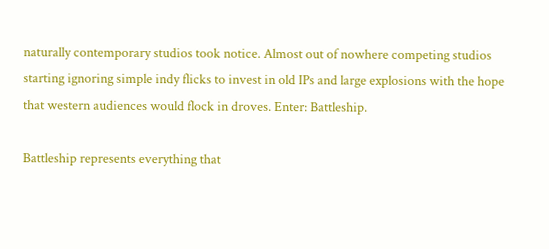naturally contemporary studios took notice. Almost out of nowhere competing studios starting ignoring simple indy flicks to invest in old IPs and large explosions with the hope that western audiences would flock in droves. Enter: Battleship.

Battleship represents everything that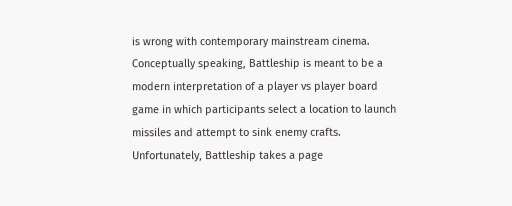is wrong with contemporary mainstream cinema. Conceptually speaking, Battleship is meant to be a modern interpretation of a player vs player board game in which participants select a location to launch missiles and attempt to sink enemy crafts. Unfortunately, Battleship takes a page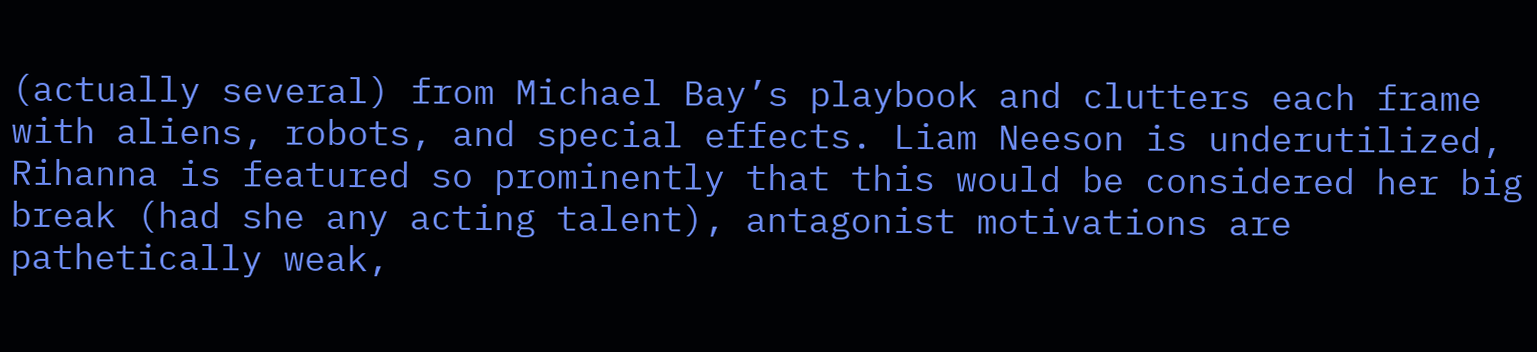(actually several) from Michael Bay’s playbook and clutters each frame with aliens, robots, and special effects. Liam Neeson is underutilized, Rihanna is featured so prominently that this would be considered her big break (had she any acting talent), antagonist motivations are pathetically weak,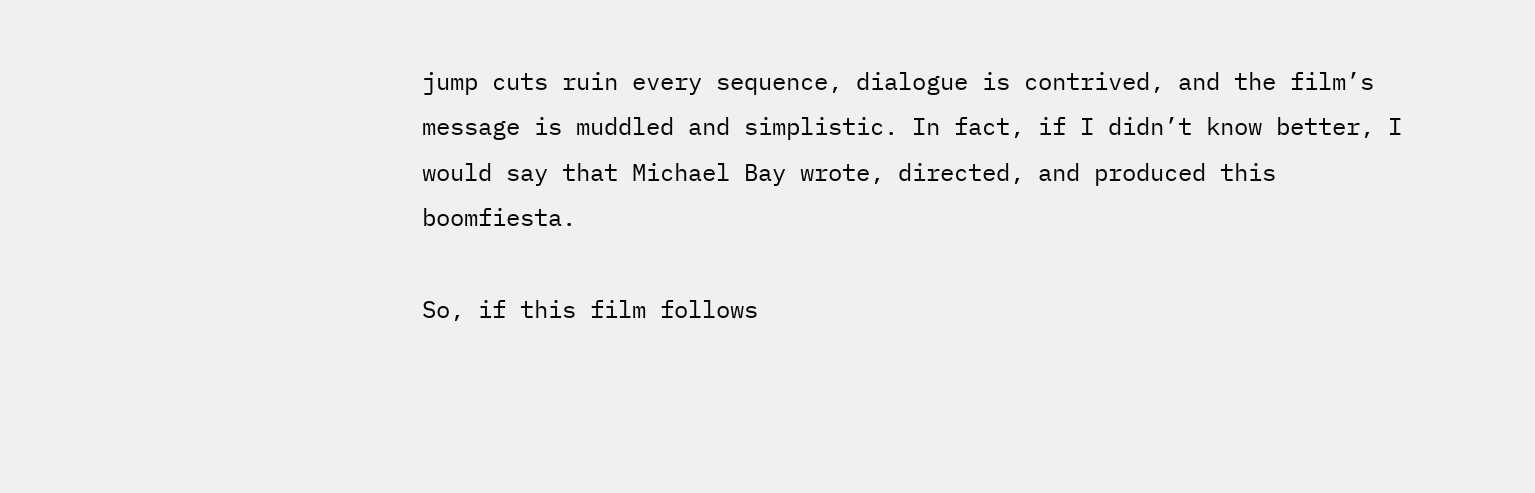jump cuts ruin every sequence, dialogue is contrived, and the film’s message is muddled and simplistic. In fact, if I didn’t know better, I would say that Michael Bay wrote, directed, and produced this boomfiesta.

So, if this film follows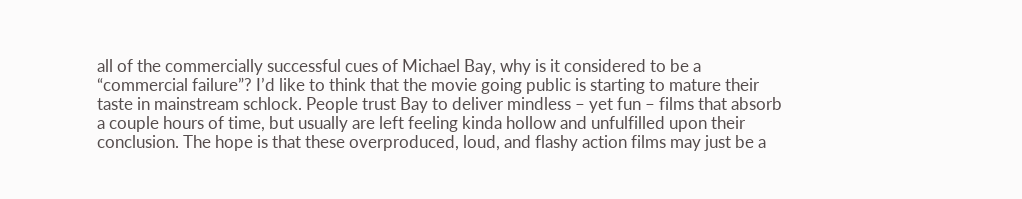all of the commercially successful cues of Michael Bay, why is it considered to be a “commercial failure”? I’d like to think that the movie going public is starting to mature their taste in mainstream schlock. People trust Bay to deliver mindless – yet fun – films that absorb a couple hours of time, but usually are left feeling kinda hollow and unfulfilled upon their conclusion. The hope is that these overproduced, loud, and flashy action films may just be a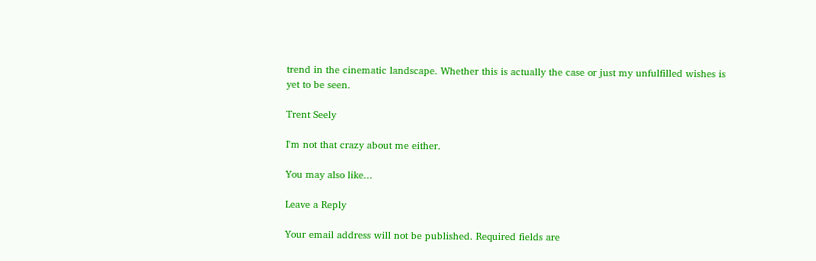trend in the cinematic landscape. Whether this is actually the case or just my unfulfilled wishes is yet to be seen.

Trent Seely

I'm not that crazy about me either.

You may also like...

Leave a Reply

Your email address will not be published. Required fields are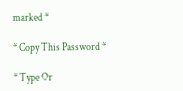marked *

* Copy This Password *

* Type Or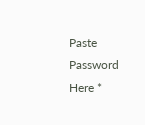Paste Password Here *